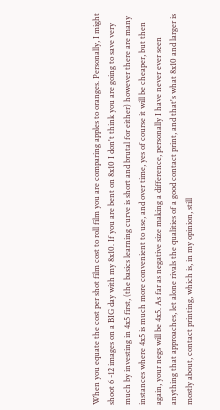When you equate the cost per shot film cost to roll film you are comparing apples to oranges. Personally, I might shoot 6 -12 images on a BIG day with my 8x10. If you are bent on 8x10 I don't think you are going to save very much by investing in 4x5 first, (the basics learning curve is short and brutal for either) however there are many instances where 4x5 is much more convenient to use, and over time, yes of course it will be cheaper, but then again, your negs will be 4x5. As far as negative size making a difference, personally I have never ever seen anything that approaches, let alone rivals the qualities of a good contact print, and that's what 8x10 and larger is mostly about, contact printing, which is, in my opinion, still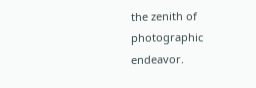the zenith of photographic endeavor.